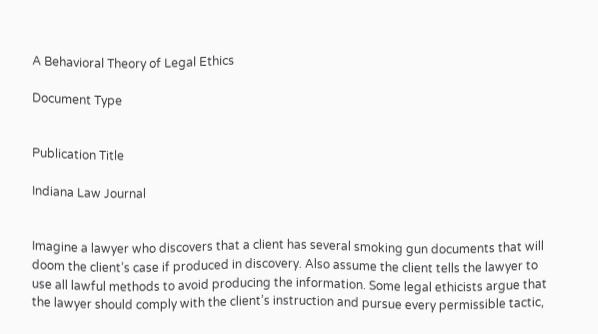A Behavioral Theory of Legal Ethics

Document Type


Publication Title

Indiana Law Journal


Imagine a lawyer who discovers that a client has several smoking gun documents that will doom the client’s case if produced in discovery. Also assume the client tells the lawyer to use all lawful methods to avoid producing the information. Some legal ethicists argue that the lawyer should comply with the client’s instruction and pursue every permissible tactic,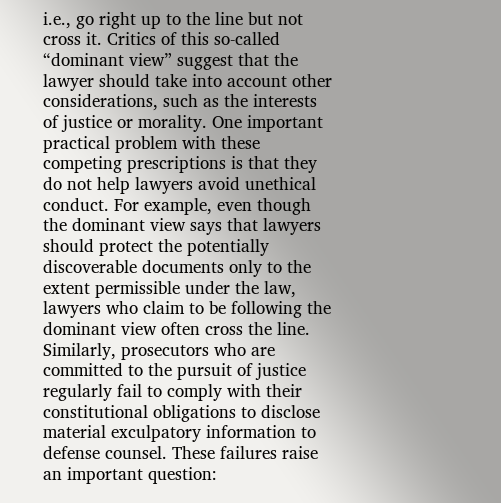i.e., go right up to the line but not cross it. Critics of this so-called “dominant view” suggest that the lawyer should take into account other considerations, such as the interests of justice or morality. One important practical problem with these competing prescriptions is that they do not help lawyers avoid unethical conduct. For example, even though the dominant view says that lawyers should protect the potentially discoverable documents only to the extent permissible under the law, lawyers who claim to be following the dominant view often cross the line. Similarly, prosecutors who are committed to the pursuit of justice regularly fail to comply with their constitutional obligations to disclose material exculpatory information to defense counsel. These failures raise an important question: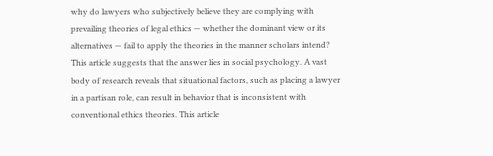why do lawyers who subjectively believe they are complying with prevailing theories of legal ethics — whether the dominant view or its alternatives — fail to apply the theories in the manner scholars intend? This article suggests that the answer lies in social psychology. A vast body of research reveals that situational factors, such as placing a lawyer in a partisan role, can result in behavior that is inconsistent with conventional ethics theories. This article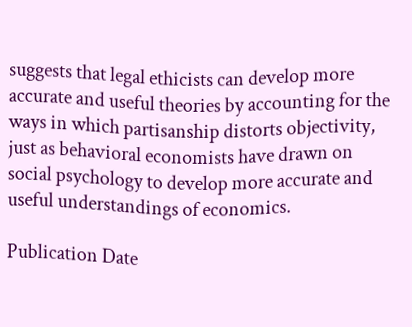suggests that legal ethicists can develop more accurate and useful theories by accounting for the ways in which partisanship distorts objectivity, just as behavioral economists have drawn on social psychology to develop more accurate and useful understandings of economics.

Publication Date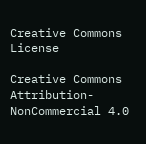Creative Commons License

Creative Commons Attribution-NonCommercial 4.0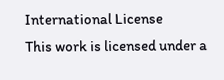International License
This work is licensed under a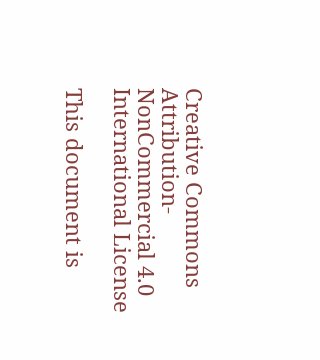Creative Commons Attribution-NonCommercial 4.0 International License

This document is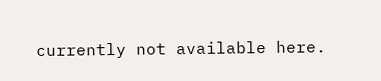currently not available here.